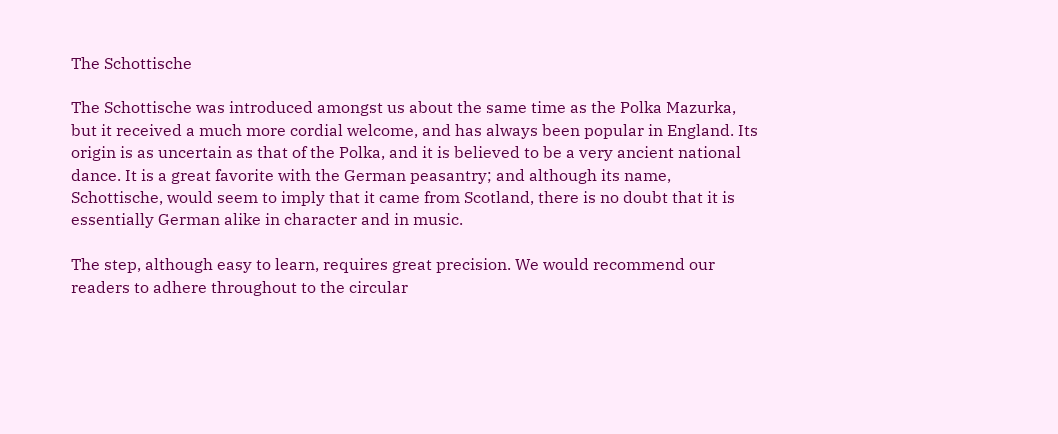The Schottische

The Schottische was introduced amongst us about the same time as the Polka Mazurka, but it received a much more cordial welcome, and has always been popular in England. Its origin is as uncertain as that of the Polka, and it is believed to be a very ancient national dance. It is a great favorite with the German peasantry; and although its name, Schottische, would seem to imply that it came from Scotland, there is no doubt that it is essentially German alike in character and in music.

The step, although easy to learn, requires great precision. We would recommend our readers to adhere throughout to the circular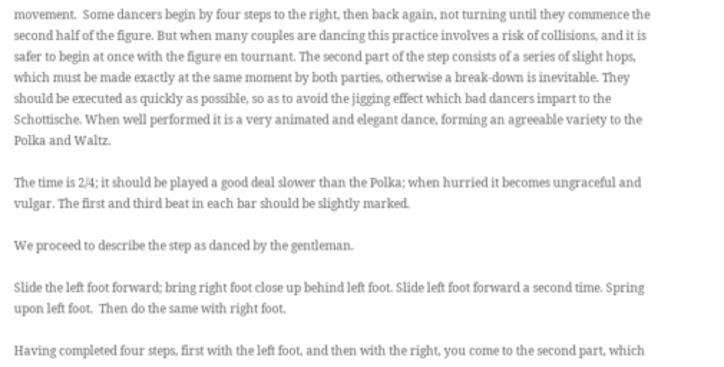movement.  Some dancers begin by four steps to the right, then back again, not turning until they commence the second half of the figure. But when many couples are dancing this practice involves a risk of collisions, and it is safer to begin at once with the figure en tournant. The second part of the step consists of a series of slight hops, which must be made exactly at the same moment by both parties, otherwise a break-down is inevitable. They should be executed as quickly as possible, so as to avoid the jigging effect which bad dancers impart to the Schottische. When well performed it is a very animated and elegant dance, forming an agreeable variety to the Polka and Waltz.

The time is 2/4; it should be played a good deal slower than the Polka; when hurried it becomes ungraceful and vulgar. The first and third beat in each bar should be slightly marked.

We proceed to describe the step as danced by the gentleman.

Slide the left foot forward; bring right foot close up behind left foot. Slide left foot forward a second time. Spring upon left foot.  Then do the same with right foot.

Having completed four steps, first with the left foot, and then with the right, you come to the second part, which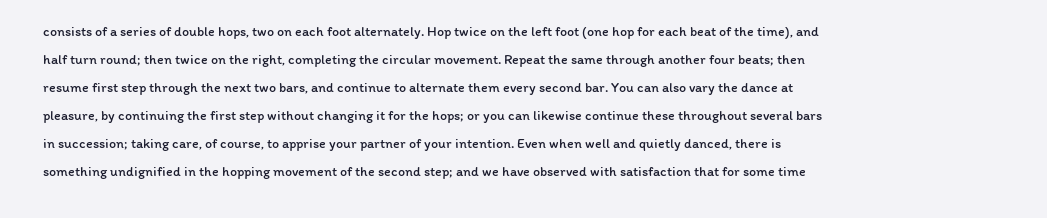consists of a series of double hops, two on each foot alternately. Hop twice on the left foot (one hop for each beat of the time), and half turn round; then twice on the right, completing the circular movement. Repeat the same through another four beats; then resume first step through the next two bars, and continue to alternate them every second bar. You can also vary the dance at pleasure, by continuing the first step without changing it for the hops; or you can likewise continue these throughout several bars in succession; taking care, of course, to apprise your partner of your intention. Even when well and quietly danced, there is something undignified in the hopping movement of the second step; and we have observed with satisfaction that for some time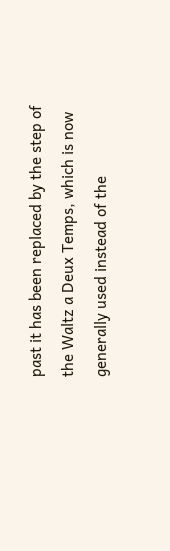past it has been replaced by the step of the Waltz a Deux Temps, which is now generally used instead of the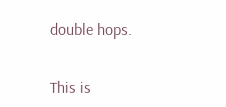double hops.


This is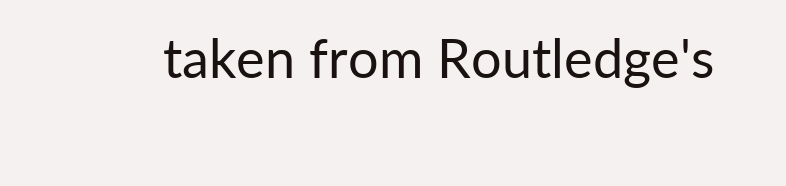taken from Routledge's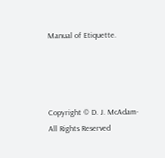Manual of Etiquette.




Copyright © D. J. McAdam· All Rights Reserved